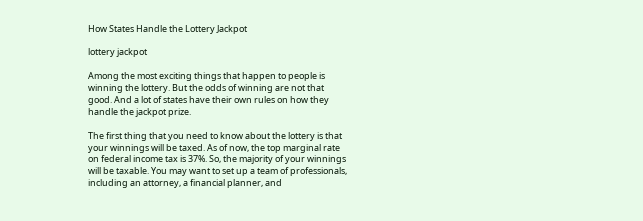How States Handle the Lottery Jackpot

lottery jackpot

Among the most exciting things that happen to people is winning the lottery. But the odds of winning are not that good. And a lot of states have their own rules on how they handle the jackpot prize.

The first thing that you need to know about the lottery is that your winnings will be taxed. As of now, the top marginal rate on federal income tax is 37%. So, the majority of your winnings will be taxable. You may want to set up a team of professionals, including an attorney, a financial planner, and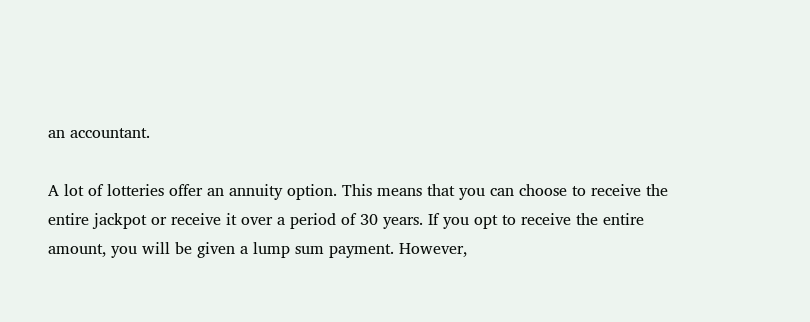an accountant.

A lot of lotteries offer an annuity option. This means that you can choose to receive the entire jackpot or receive it over a period of 30 years. If you opt to receive the entire amount, you will be given a lump sum payment. However,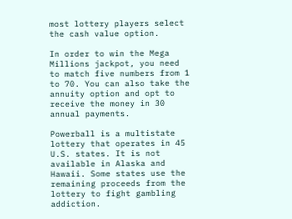most lottery players select the cash value option.

In order to win the Mega Millions jackpot, you need to match five numbers from 1 to 70. You can also take the annuity option and opt to receive the money in 30 annual payments.

Powerball is a multistate lottery that operates in 45 U.S. states. It is not available in Alaska and Hawaii. Some states use the remaining proceeds from the lottery to fight gambling addiction.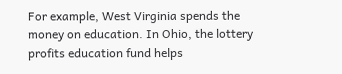For example, West Virginia spends the money on education. In Ohio, the lottery profits education fund helps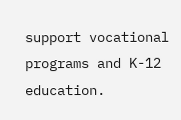support vocational programs and K-12 education.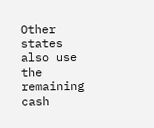Other states also use the remaining cash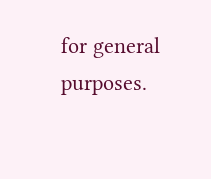for general purposes.